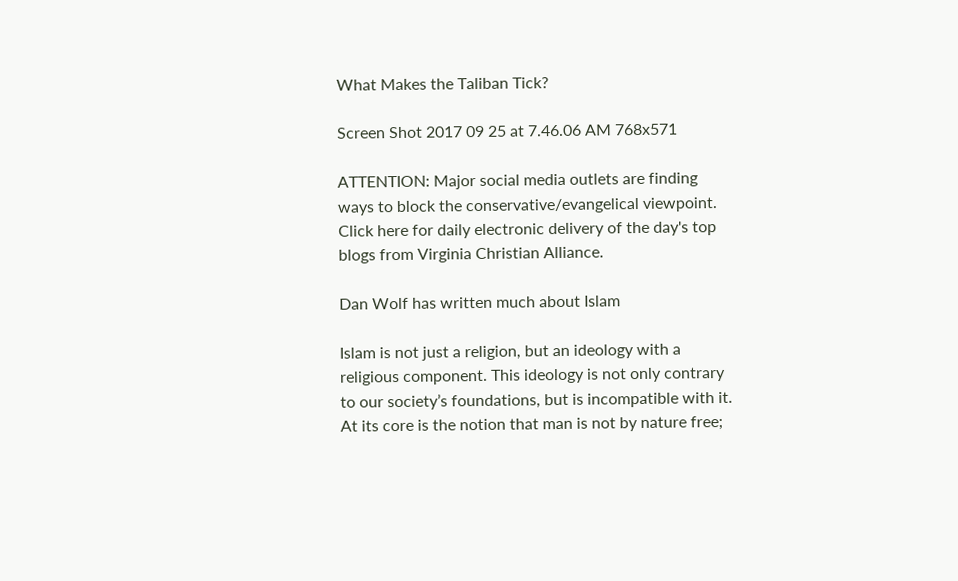What Makes the Taliban Tick?

Screen Shot 2017 09 25 at 7.46.06 AM 768x571

ATTENTION: Major social media outlets are finding ways to block the conservative/evangelical viewpoint. Click here for daily electronic delivery of the day's top blogs from Virginia Christian Alliance.

Dan Wolf has written much about Islam

Islam is not just a religion, but an ideology with a religious component. This ideology is not only contrary to our society’s foundations, but is incompatible with it. At its core is the notion that man is not by nature free;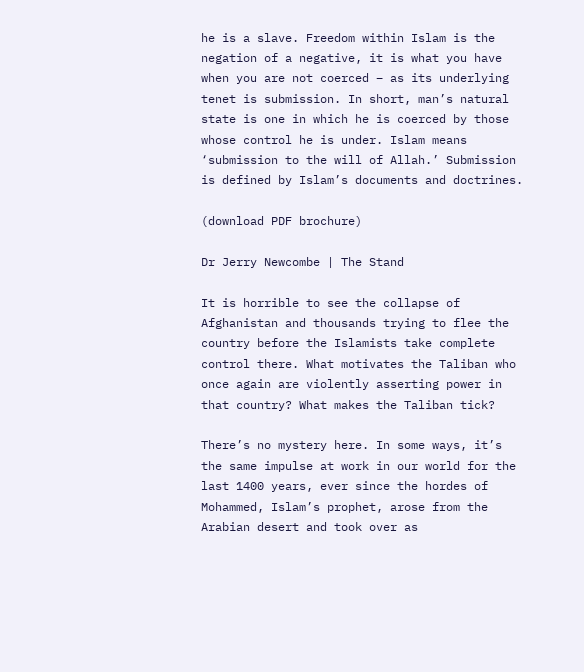he is a slave. Freedom within Islam is the negation of a negative, it is what you have when you are not coerced – as its underlying tenet is submission. In short, man’s natural state is one in which he is coerced by those whose control he is under. Islam means ‘submission to the will of Allah.’ Submission is defined by Islam’s documents and doctrines.

(download PDF brochure)

Dr Jerry Newcombe | The Stand

It is horrible to see the collapse of Afghanistan and thousands trying to flee the country before the Islamists take complete control there. What motivates the Taliban who once again are violently asserting power in that country? What makes the Taliban tick?

There’s no mystery here. In some ways, it’s the same impulse at work in our world for the last 1400 years, ever since the hordes of Mohammed, Islam’s prophet, arose from the Arabian desert and took over as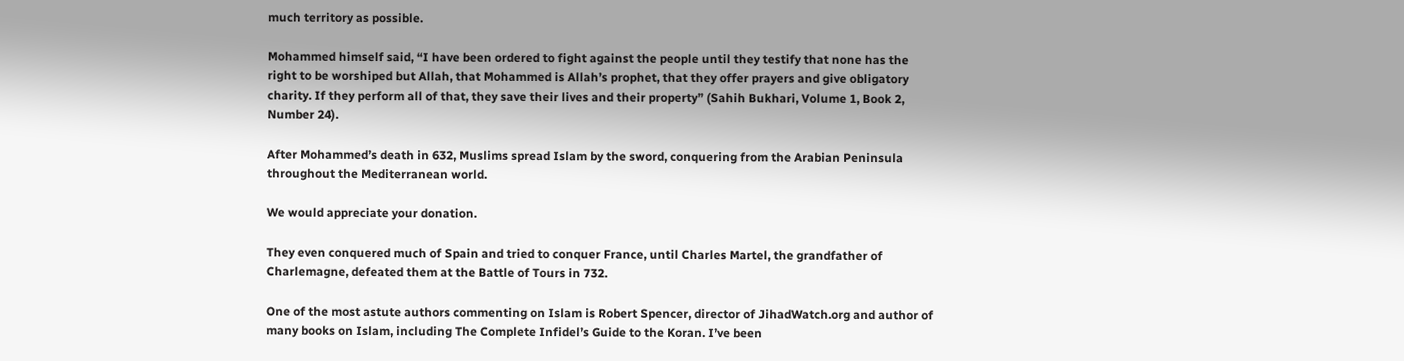much territory as possible.

Mohammed himself said, “I have been ordered to fight against the people until they testify that none has the right to be worshiped but Allah, that Mohammed is Allah’s prophet, that they offer prayers and give obligatory charity. If they perform all of that, they save their lives and their property” (Sahih Bukhari, Volume 1, Book 2, Number 24).

After Mohammed’s death in 632, Muslims spread Islam by the sword, conquering from the Arabian Peninsula throughout the Mediterranean world.

We would appreciate your donation.

They even conquered much of Spain and tried to conquer France, until Charles Martel, the grandfather of Charlemagne, defeated them at the Battle of Tours in 732.

One of the most astute authors commenting on Islam is Robert Spencer, director of JihadWatch.org and author of many books on Islam, including The Complete Infidel’s Guide to the Koran. I’ve been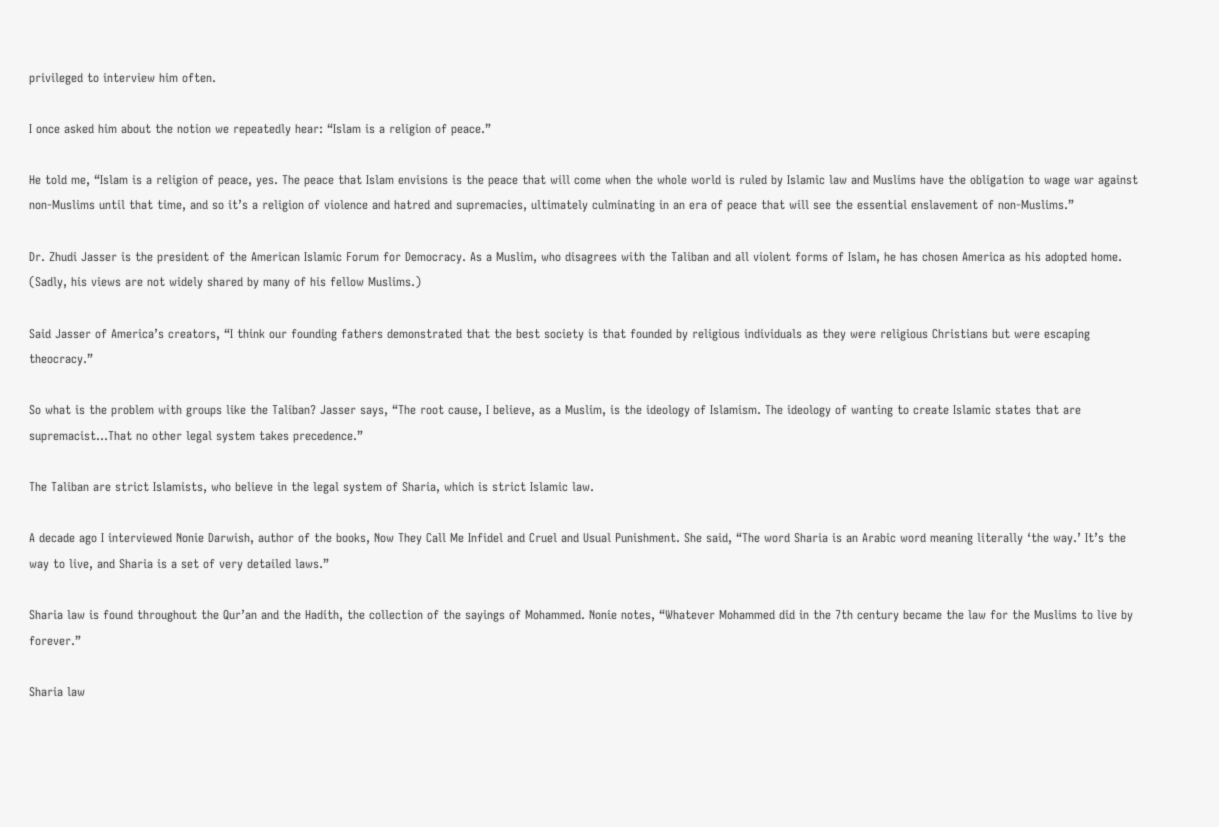privileged to interview him often.

I once asked him about the notion we repeatedly hear: “Islam is a religion of peace.”

He told me, “Islam is a religion of peace, yes. The peace that Islam envisions is the peace that will come when the whole world is ruled by Islamic law and Muslims have the obligation to wage war against non-Muslims until that time, and so it’s a religion of violence and hatred and supremacies, ultimately culminating in an era of peace that will see the essential enslavement of non-Muslims.”

Dr. Zhudi Jasser is the president of the American Islamic Forum for Democracy. As a Muslim, who disagrees with the Taliban and all violent forms of Islam, he has chosen America as his adopted home. (Sadly, his views are not widely shared by many of his fellow Muslims.)

Said Jasser of America’s creators, “I think our founding fathers demonstrated that the best society is that founded by religious individuals as they were religious Christians but were escaping theocracy.”

So what is the problem with groups like the Taliban? Jasser says, “The root cause, I believe, as a Muslim, is the ideology of Islamism. The ideology of wanting to create Islamic states that are supremacist…That no other legal system takes precedence.”

The Taliban are strict Islamists, who believe in the legal system of Sharia, which is strict Islamic law.

A decade ago I interviewed Nonie Darwish, author of the books, Now They Call Me Infidel and Cruel and Usual Punishment. She said, “The word Sharia is an Arabic word meaning literally ‘the way.’ It’s the way to live, and Sharia is a set of very detailed laws.”

Sharia law is found throughout the Qur’an and the Hadith, the collection of the sayings of Mohammed. Nonie notes, “Whatever Mohammed did in the 7th century became the law for the Muslims to live by forever.”

Sharia law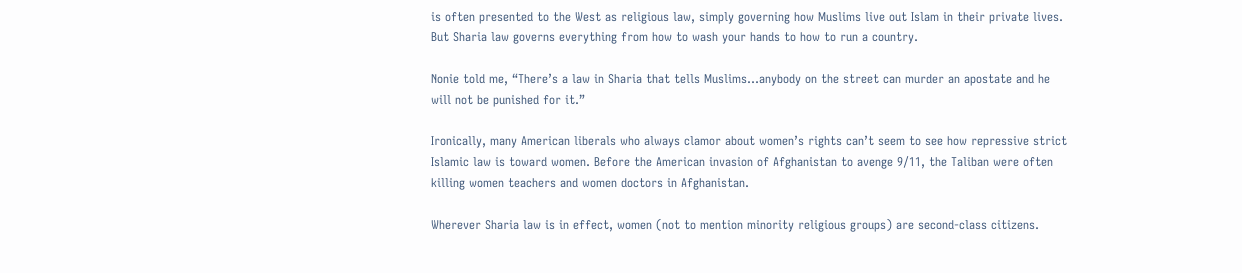is often presented to the West as religious law, simply governing how Muslims live out Islam in their private lives. But Sharia law governs everything from how to wash your hands to how to run a country.

Nonie told me, “There’s a law in Sharia that tells Muslims…anybody on the street can murder an apostate and he will not be punished for it.”

Ironically, many American liberals who always clamor about women’s rights can’t seem to see how repressive strict Islamic law is toward women. Before the American invasion of Afghanistan to avenge 9/11, the Taliban were often killing women teachers and women doctors in Afghanistan.

Wherever Sharia law is in effect, women (not to mention minority religious groups) are second-class citizens.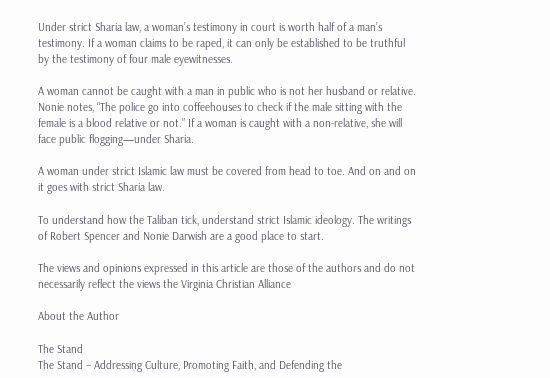Under strict Sharia law, a woman’s testimony in court is worth half of a man’s testimony. If a woman claims to be raped, it can only be established to be truthful by the testimony of four male eyewitnesses.

A woman cannot be caught with a man in public who is not her husband or relative. Nonie notes, “The police go into coffeehouses to check if the male sitting with the female is a blood relative or not.” If a woman is caught with a non-relative, she will face public flogging—under Sharia.

A woman under strict Islamic law must be covered from head to toe. And on and on it goes with strict Sharia law.

To understand how the Taliban tick, understand strict Islamic ideology. The writings of Robert Spencer and Nonie Darwish are a good place to start.

The views and opinions expressed in this article are those of the authors and do not necessarily reflect the views the Virginia Christian Alliance

About the Author

The Stand
The Stand – Addressing Culture, Promoting Faith, and Defending the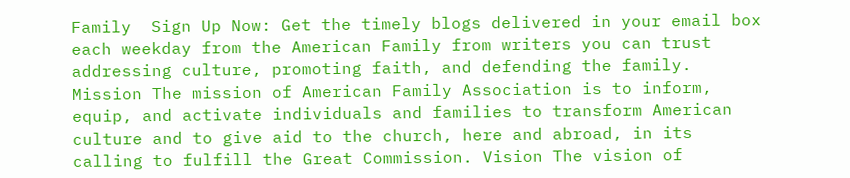Family  Sign Up Now: Get the timely blogs delivered in your email box each weekday from the American Family from writers you can trust addressing culture, promoting faith, and defending the family. Mission The mission of American Family Association is to inform, equip, and activate individuals and families to transform American culture and to give aid to the church, here and abroad, in its calling to fulfill the Great Commission. Vision The vision of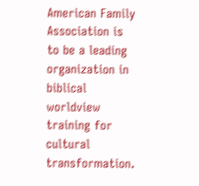American Family Association is to be a leading organization in biblical worldview training for cultural transformation.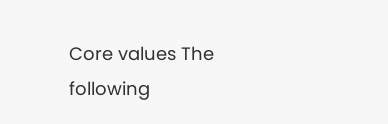Core values The following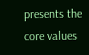presents the core values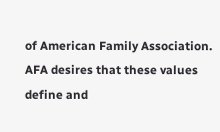of American Family Association. AFA desires that these values define and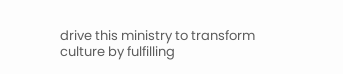drive this ministry to transform culture by fulfilling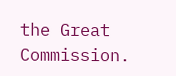the Great Commission.